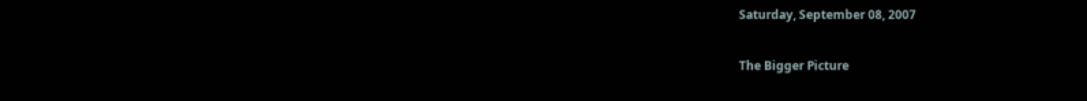Saturday, September 08, 2007

The Bigger Picture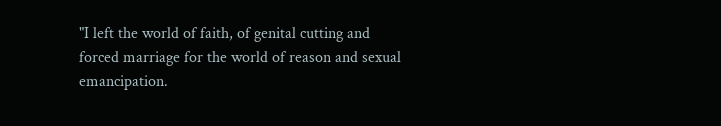"I left the world of faith, of genital cutting and forced marriage for the world of reason and sexual emancipation.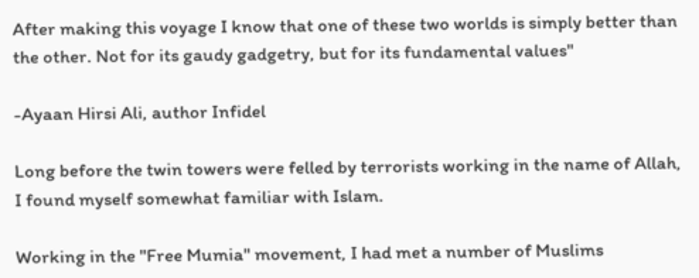After making this voyage I know that one of these two worlds is simply better than the other. Not for its gaudy gadgetry, but for its fundamental values"

-Ayaan Hirsi Ali, author Infidel

Long before the twin towers were felled by terrorists working in the name of Allah, I found myself somewhat familiar with Islam.

Working in the "Free Mumia" movement, I had met a number of Muslims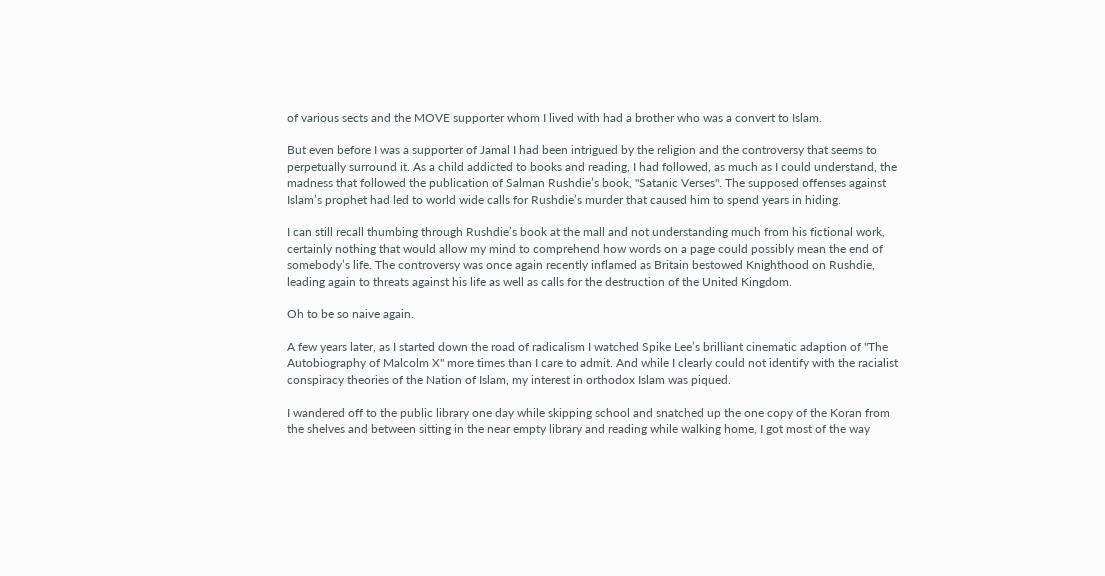of various sects and the MOVE supporter whom I lived with had a brother who was a convert to Islam.

But even before I was a supporter of Jamal I had been intrigued by the religion and the controversy that seems to perpetually surround it. As a child addicted to books and reading, I had followed, as much as I could understand, the madness that followed the publication of Salman Rushdie’s book, "Satanic Verses". The supposed offenses against Islam’s prophet had led to world wide calls for Rushdie’s murder that caused him to spend years in hiding.

I can still recall thumbing through Rushdie’s book at the mall and not understanding much from his fictional work, certainly nothing that would allow my mind to comprehend how words on a page could possibly mean the end of somebody’s life. The controversy was once again recently inflamed as Britain bestowed Knighthood on Rushdie, leading again to threats against his life as well as calls for the destruction of the United Kingdom.

Oh to be so naive again.

A few years later, as I started down the road of radicalism I watched Spike Lee’s brilliant cinematic adaption of "The Autobiography of Malcolm X" more times than I care to admit. And while I clearly could not identify with the racialist conspiracy theories of the Nation of Islam, my interest in orthodox Islam was piqued.

I wandered off to the public library one day while skipping school and snatched up the one copy of the Koran from the shelves and between sitting in the near empty library and reading while walking home, I got most of the way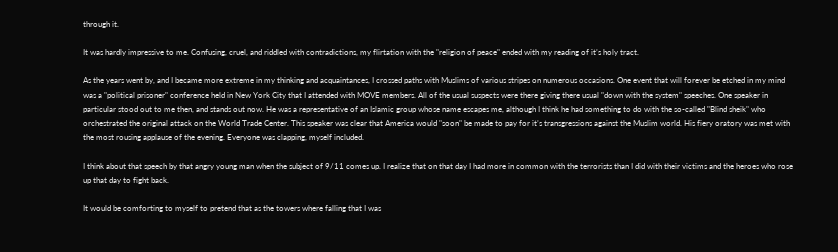through it.

It was hardly impressive to me. Confusing, cruel, and riddled with contradictions, my flirtation with the "religion of peace" ended with my reading of it’s holy tract.

As the years went by, and I became more extreme in my thinking and acquaintances, I crossed paths with Muslims of various stripes on numerous occasions. One event that will forever be etched in my mind was a "political prisoner" conference held in New York City that I attended with MOVE members. All of the usual suspects were there giving there usual "down with the system" speeches. One speaker in particular stood out to me then, and stands out now. He was a representative of an Islamic group whose name escapes me, although I think he had something to do with the so-called "Blind sheik" who orchestrated the original attack on the World Trade Center. This speaker was clear that America would "soon" be made to pay for it’s transgressions against the Muslim world. His fiery oratory was met with the most rousing applause of the evening. Everyone was clapping, myself included.

I think about that speech by that angry young man when the subject of 9/11 comes up. I realize that on that day I had more in common with the terrorists than I did with their victims and the heroes who rose up that day to fight back.

It would be comforting to myself to pretend that as the towers where falling that I was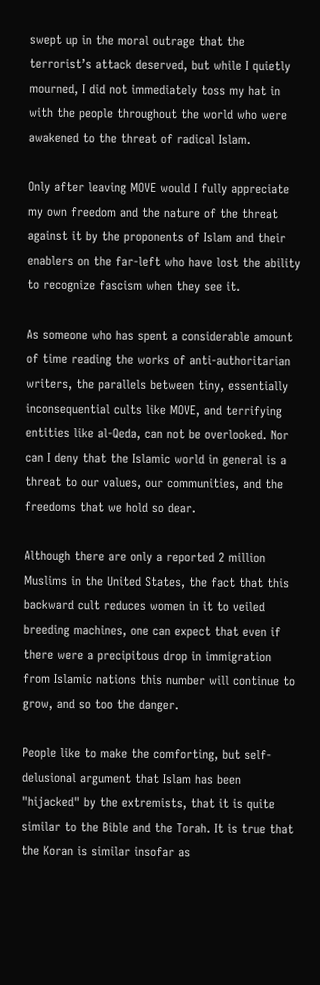swept up in the moral outrage that the terrorist’s attack deserved, but while I quietly mourned, I did not immediately toss my hat in with the people throughout the world who were awakened to the threat of radical Islam.

Only after leaving MOVE would I fully appreciate my own freedom and the nature of the threat against it by the proponents of Islam and their enablers on the far-left who have lost the ability to recognize fascism when they see it.

As someone who has spent a considerable amount of time reading the works of anti-authoritarian writers, the parallels between tiny, essentially inconsequential cults like MOVE, and terrifying entities like al-Qeda, can not be overlooked. Nor can I deny that the Islamic world in general is a threat to our values, our communities, and the freedoms that we hold so dear.

Although there are only a reported 2 million Muslims in the United States, the fact that this backward cult reduces women in it to veiled breeding machines, one can expect that even if there were a precipitous drop in immigration from Islamic nations this number will continue to grow, and so too the danger.

People like to make the comforting, but self-delusional argument that Islam has been "hijacked" by the extremists, that it is quite similar to the Bible and the Torah. It is true that the Koran is similar insofar as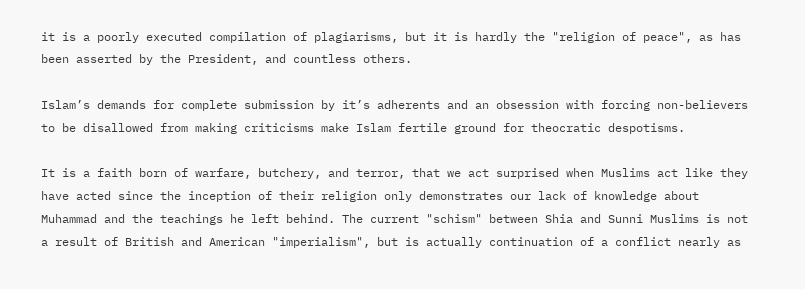it is a poorly executed compilation of plagiarisms, but it is hardly the "religion of peace", as has been asserted by the President, and countless others.

Islam’s demands for complete submission by it’s adherents and an obsession with forcing non-believers to be disallowed from making criticisms make Islam fertile ground for theocratic despotisms.

It is a faith born of warfare, butchery, and terror, that we act surprised when Muslims act like they have acted since the inception of their religion only demonstrates our lack of knowledge about Muhammad and the teachings he left behind. The current "schism" between Shia and Sunni Muslims is not a result of British and American "imperialism", but is actually continuation of a conflict nearly as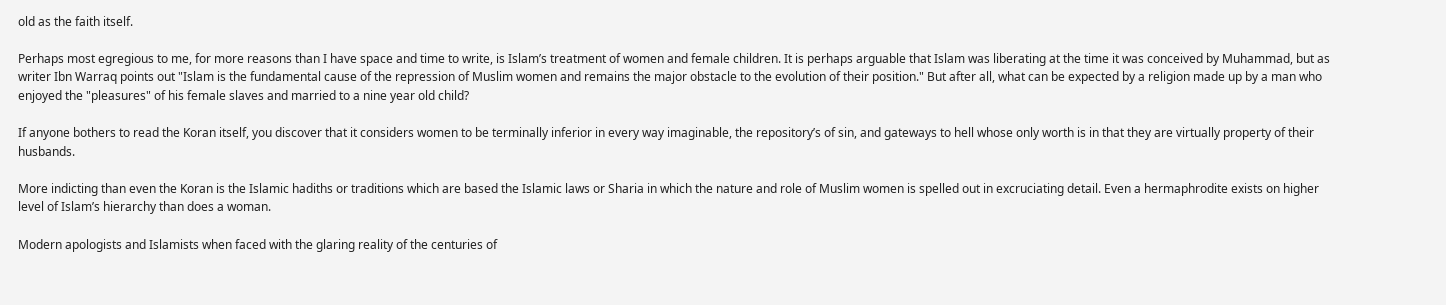old as the faith itself.

Perhaps most egregious to me, for more reasons than I have space and time to write, is Islam’s treatment of women and female children. It is perhaps arguable that Islam was liberating at the time it was conceived by Muhammad, but as writer Ibn Warraq points out "Islam is the fundamental cause of the repression of Muslim women and remains the major obstacle to the evolution of their position." But after all, what can be expected by a religion made up by a man who enjoyed the "pleasures" of his female slaves and married to a nine year old child?

If anyone bothers to read the Koran itself, you discover that it considers women to be terminally inferior in every way imaginable, the repository’s of sin, and gateways to hell whose only worth is in that they are virtually property of their husbands.

More indicting than even the Koran is the Islamic hadiths or traditions which are based the Islamic laws or Sharia in which the nature and role of Muslim women is spelled out in excruciating detail. Even a hermaphrodite exists on higher level of Islam’s hierarchy than does a woman.

Modern apologists and Islamists when faced with the glaring reality of the centuries of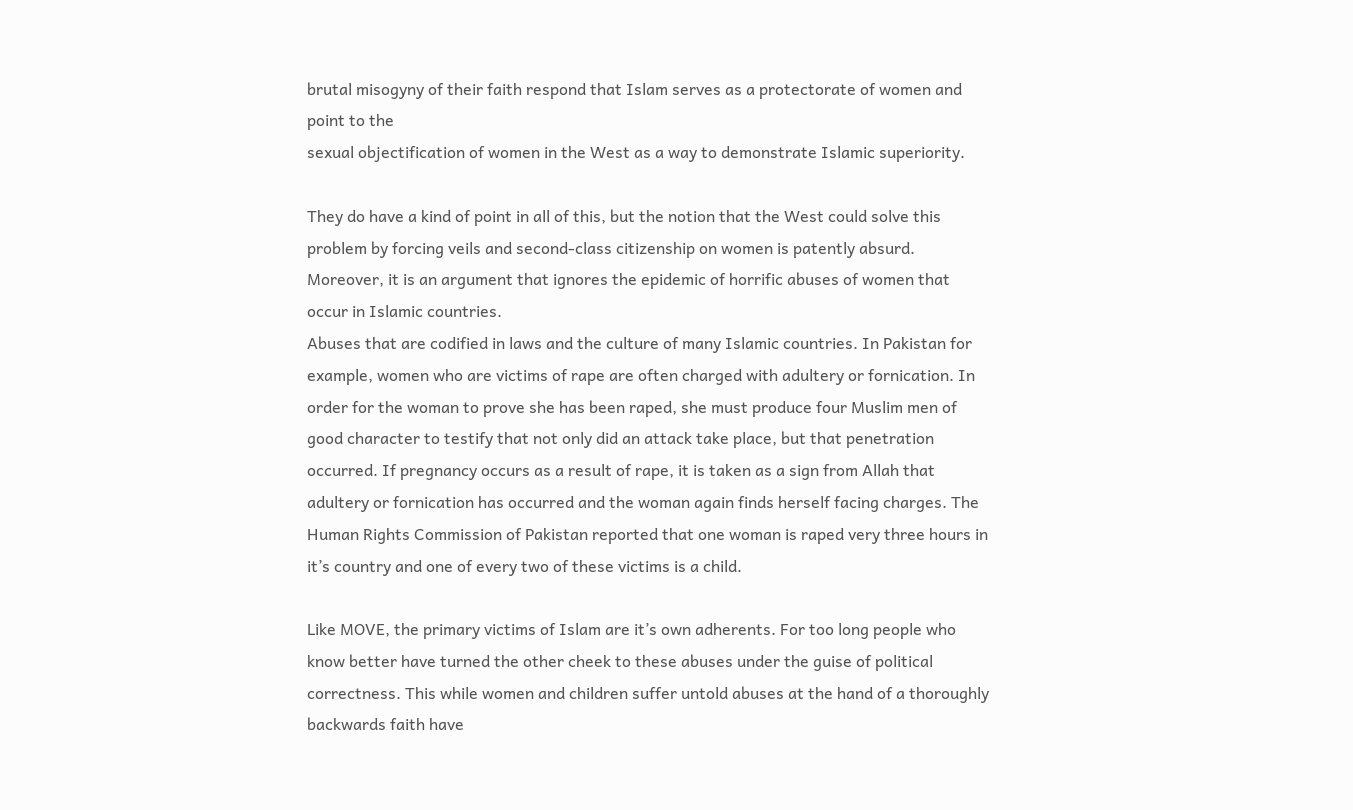brutal misogyny of their faith respond that Islam serves as a protectorate of women and point to the
sexual objectification of women in the West as a way to demonstrate Islamic superiority.

They do have a kind of point in all of this, but the notion that the West could solve this problem by forcing veils and second-class citizenship on women is patently absurd. Moreover, it is an argument that ignores the epidemic of horrific abuses of women that occur in Islamic countries.
Abuses that are codified in laws and the culture of many Islamic countries. In Pakistan for example, women who are victims of rape are often charged with adultery or fornication. In order for the woman to prove she has been raped, she must produce four Muslim men of good character to testify that not only did an attack take place, but that penetration occurred. If pregnancy occurs as a result of rape, it is taken as a sign from Allah that adultery or fornication has occurred and the woman again finds herself facing charges. The Human Rights Commission of Pakistan reported that one woman is raped very three hours in it’s country and one of every two of these victims is a child.

Like MOVE, the primary victims of Islam are it’s own adherents. For too long people who know better have turned the other cheek to these abuses under the guise of political correctness. This while women and children suffer untold abuses at the hand of a thoroughly backwards faith have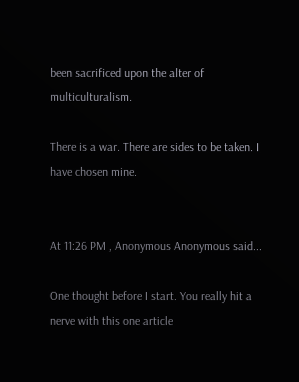been sacrificed upon the alter of multiculturalism.

There is a war. There are sides to be taken. I have chosen mine.


At 11:26 PM , Anonymous Anonymous said...

One thought before I start. You really hit a nerve with this one article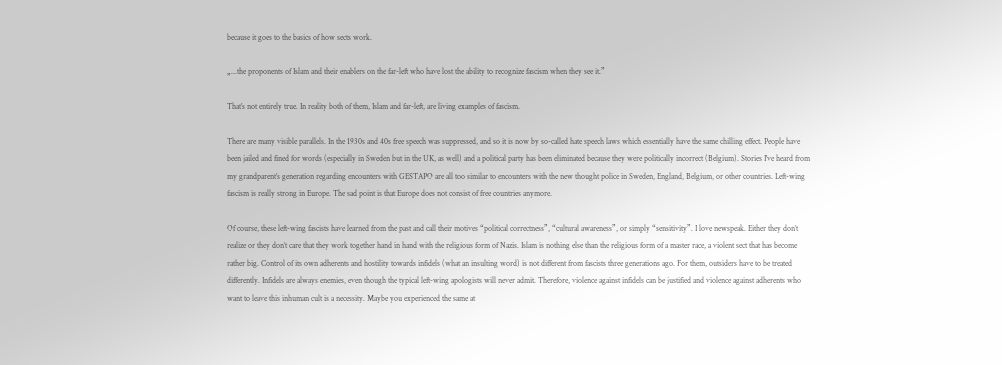because it goes to the basics of how sects work.

„...the proponents of Islam and their enablers on the far-left who have lost the ability to recognize fascism when they see it.”

That’s not entirely true. In reality both of them, Islam and far-left, are living examples of fascism.

There are many visible parallels. In the 1930s and 40s free speech was suppressed, and so it is now by so-called hate speech laws which essentially have the same chilling effect. People have been jailed and fined for words (especially in Sweden but in the UK, as well) and a political party has been eliminated because they were politically incorrect (Belgium). Stories I've heard from my grandparent’s generation regarding encounters with GESTAPO are all too similar to encounters with the new thought police in Sweden, England, Belgium, or other countries. Left-wing fascism is really strong in Europe. The sad point is that Europe does not consist of free countries anymore.

Of course, these left-wing fascists have learned from the past and call their motives “political correctness”, “cultural awareness”, or simply “sensitivity”. I love newspeak. Either they don’t realize or they don’t care that they work together hand in hand with the religious form of Nazis. Islam is nothing else than the religious form of a master race, a violent sect that has become rather big. Control of its own adherents and hostility towards infidels (what an insulting word) is not different from fascists three generations ago. For them, outsiders have to be treated differently. Infidels are always enemies, even though the typical left-wing apologists will never admit. Therefore, violence against infidels can be justified and violence against adherents who want to leave this inhuman cult is a necessity. Maybe you experienced the same at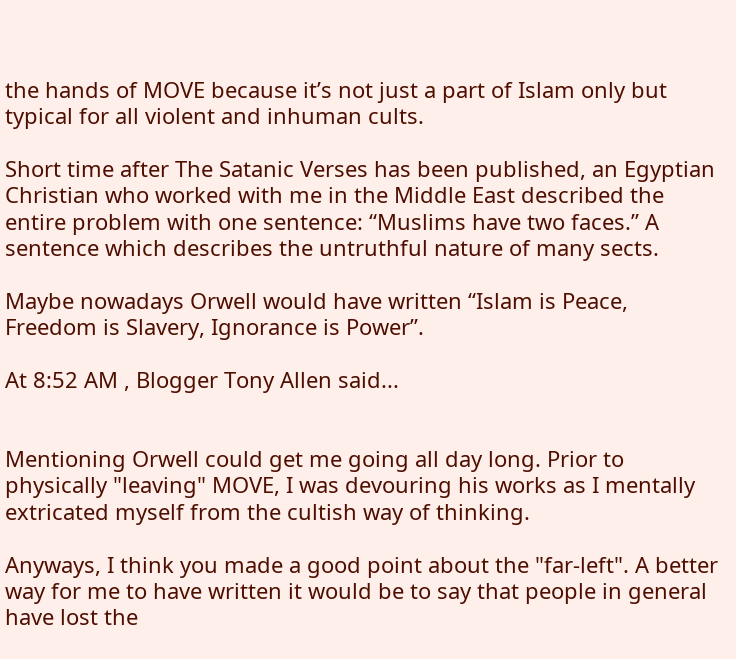the hands of MOVE because it’s not just a part of Islam only but typical for all violent and inhuman cults.

Short time after The Satanic Verses has been published, an Egyptian Christian who worked with me in the Middle East described the entire problem with one sentence: “Muslims have two faces.” A sentence which describes the untruthful nature of many sects.

Maybe nowadays Orwell would have written “Islam is Peace, Freedom is Slavery, Ignorance is Power”.

At 8:52 AM , Blogger Tony Allen said...


Mentioning Orwell could get me going all day long. Prior to physically "leaving" MOVE, I was devouring his works as I mentally extricated myself from the cultish way of thinking.

Anyways, I think you made a good point about the "far-left". A better way for me to have written it would be to say that people in general have lost the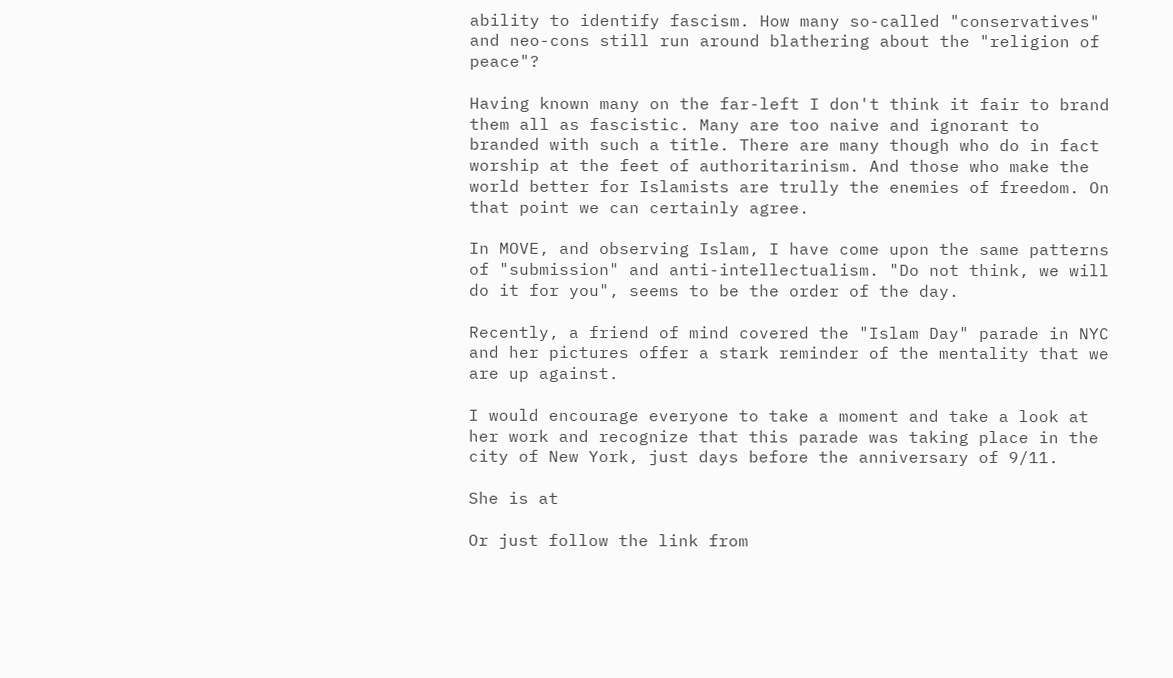ability to identify fascism. How many so-called "conservatives" and neo-cons still run around blathering about the "religion of peace"?

Having known many on the far-left I don't think it fair to brand them all as fascistic. Many are too naive and ignorant to branded with such a title. There are many though who do in fact worship at the feet of authoritarinism. And those who make the world better for Islamists are trully the enemies of freedom. On that point we can certainly agree.

In MOVE, and observing Islam, I have come upon the same patterns of "submission" and anti-intellectualism. "Do not think, we will do it for you", seems to be the order of the day.

Recently, a friend of mind covered the "Islam Day" parade in NYC and her pictures offer a stark reminder of the mentality that we are up against.

I would encourage everyone to take a moment and take a look at her work and recognize that this parade was taking place in the city of New York, just days before the anniversary of 9/11.

She is at

Or just follow the link from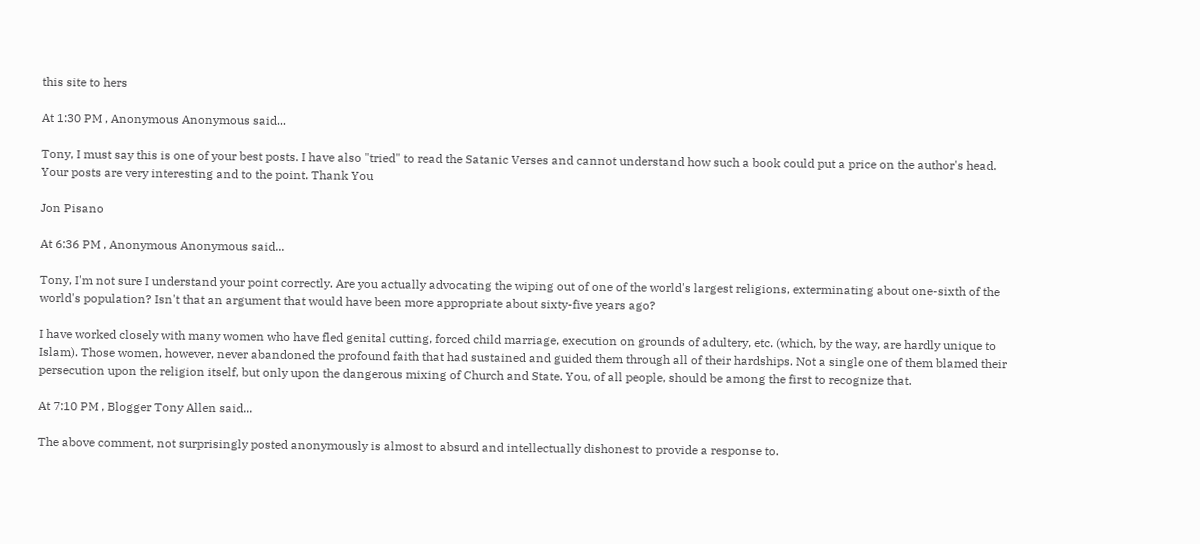this site to hers

At 1:30 PM , Anonymous Anonymous said...

Tony, I must say this is one of your best posts. I have also "tried" to read the Satanic Verses and cannot understand how such a book could put a price on the author's head. Your posts are very interesting and to the point. Thank You

Jon Pisano

At 6:36 PM , Anonymous Anonymous said...

Tony, I'm not sure I understand your point correctly. Are you actually advocating the wiping out of one of the world's largest religions, exterminating about one-sixth of the world's population? Isn't that an argument that would have been more appropriate about sixty-five years ago?

I have worked closely with many women who have fled genital cutting, forced child marriage, execution on grounds of adultery, etc. (which, by the way, are hardly unique to Islam). Those women, however, never abandoned the profound faith that had sustained and guided them through all of their hardships. Not a single one of them blamed their persecution upon the religion itself, but only upon the dangerous mixing of Church and State. You, of all people, should be among the first to recognize that.

At 7:10 PM , Blogger Tony Allen said...

The above comment, not surprisingly posted anonymously is almost to absurd and intellectually dishonest to provide a response to.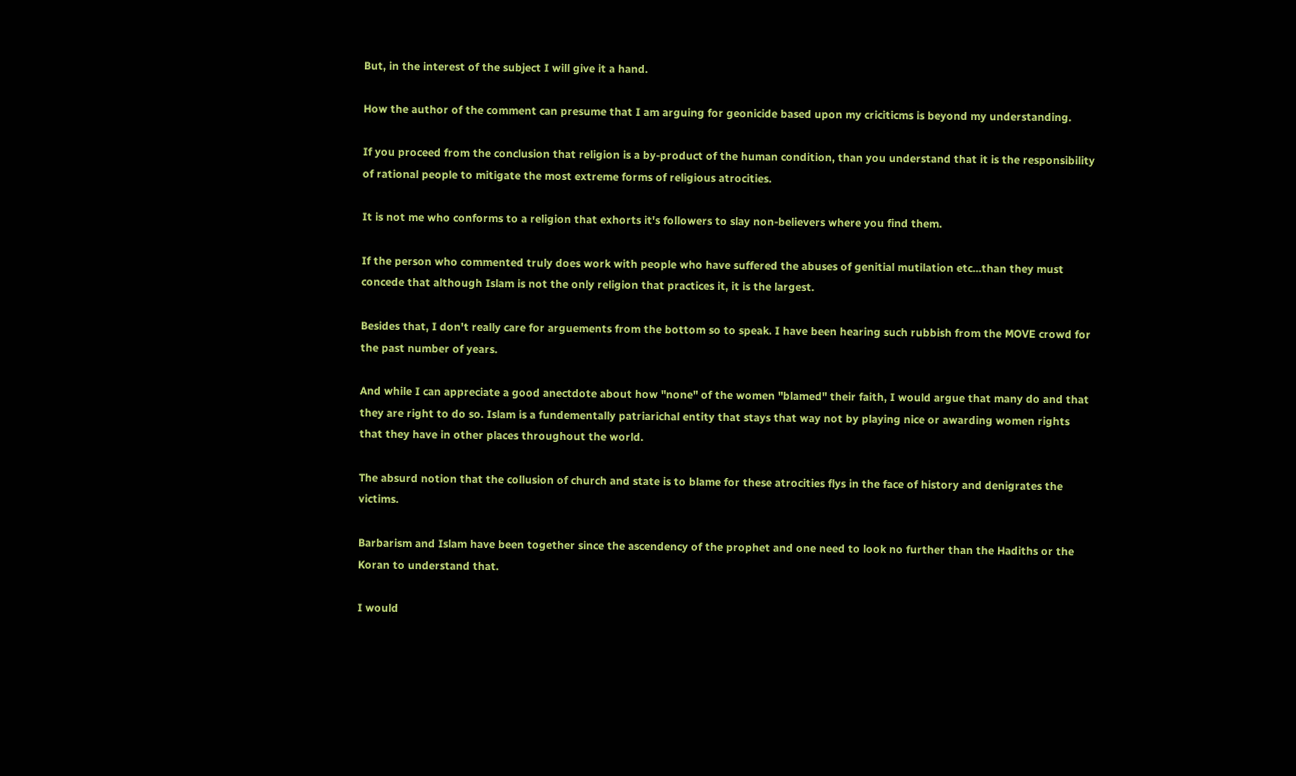But, in the interest of the subject I will give it a hand.

How the author of the comment can presume that I am arguing for geonicide based upon my criciticms is beyond my understanding.

If you proceed from the conclusion that religion is a by-product of the human condition, than you understand that it is the responsibility of rational people to mitigate the most extreme forms of religious atrocities.

It is not me who conforms to a religion that exhorts it's followers to slay non-believers where you find them.

If the person who commented truly does work with people who have suffered the abuses of genitial mutilation etc...than they must concede that although Islam is not the only religion that practices it, it is the largest.

Besides that, I don't really care for arguements from the bottom so to speak. I have been hearing such rubbish from the MOVE crowd for the past number of years.

And while I can appreciate a good anectdote about how "none" of the women "blamed" their faith, I would argue that many do and that they are right to do so. Islam is a fundementally patriarichal entity that stays that way not by playing nice or awarding women rights that they have in other places throughout the world.

The absurd notion that the collusion of church and state is to blame for these atrocities flys in the face of history and denigrates the victims.

Barbarism and Islam have been together since the ascendency of the prophet and one need to look no further than the Hadiths or the Koran to understand that.

I would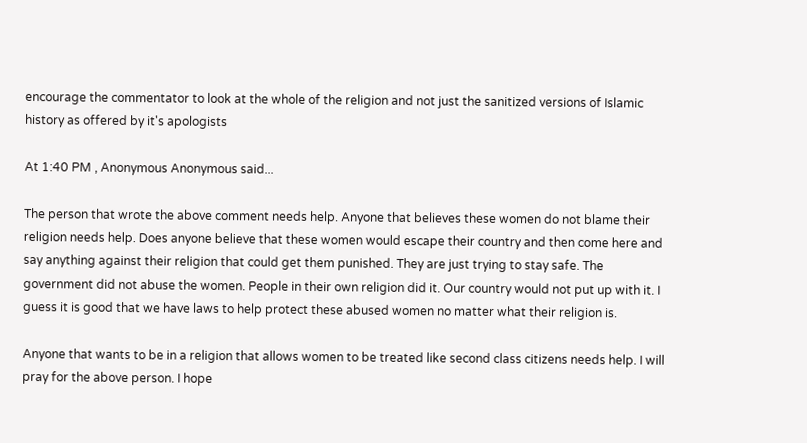encourage the commentator to look at the whole of the religion and not just the sanitized versions of Islamic history as offered by it's apologists

At 1:40 PM , Anonymous Anonymous said...

The person that wrote the above comment needs help. Anyone that believes these women do not blame their religion needs help. Does anyone believe that these women would escape their country and then come here and say anything against their religion that could get them punished. They are just trying to stay safe. The government did not abuse the women. People in their own religion did it. Our country would not put up with it. I guess it is good that we have laws to help protect these abused women no matter what their religion is.

Anyone that wants to be in a religion that allows women to be treated like second class citizens needs help. I will pray for the above person. I hope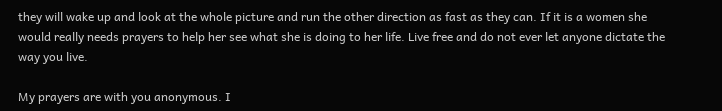they will wake up and look at the whole picture and run the other direction as fast as they can. If it is a women she would really needs prayers to help her see what she is doing to her life. Live free and do not ever let anyone dictate the way you live.

My prayers are with you anonymous. I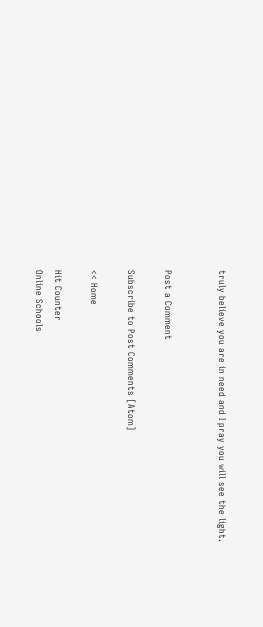truly believe you are in need and I pray you will see the light.


Post a Comment

Subscribe to Post Comments [Atom]

<< Home

Hit Counter
Online Schools